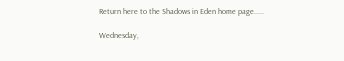Return here to the Shadows in Eden home page.....

Wednesday,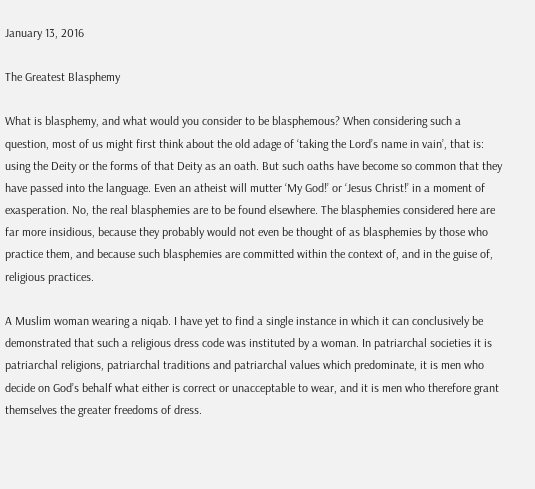January 13, 2016

The Greatest Blasphemy

What is blasphemy, and what would you consider to be blasphemous? When considering such a question, most of us might first think about the old adage of ‘taking the Lord’s name in vain’, that is: using the Deity or the forms of that Deity as an oath. But such oaths have become so common that they have passed into the language. Even an atheist will mutter ‘My God!’ or ‘Jesus Christ!’ in a moment of exasperation. No, the real blasphemies are to be found elsewhere. The blasphemies considered here are far more insidious, because they probably would not even be thought of as blasphemies by those who practice them, and because such blasphemies are committed within the context of, and in the guise of, religious practices.

A Muslim woman wearing a niqab. I have yet to find a single instance in which it can conclusively be demonstrated that such a religious dress code was instituted by a woman. In patriarchal societies it is patriarchal religions, patriarchal traditions and patriarchal values which predominate, it is men who decide on God’s behalf what either is correct or unacceptable to wear, and it is men who therefore grant themselves the greater freedoms of dress.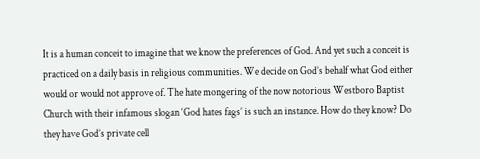It is a human conceit to imagine that we know the preferences of God. And yet such a conceit is practiced on a daily basis in religious communities. We decide on God’s behalf what God either would or would not approve of. The hate mongering of the now notorious Westboro Baptist Church with their infamous slogan ‘God hates fags’ is such an instance. How do they know? Do they have God’s private cell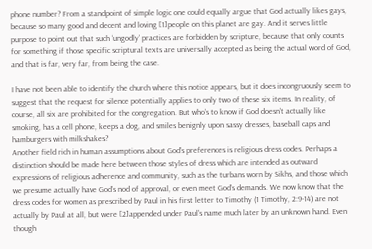phone number? From a standpoint of simple logic one could equally argue that God actually likes gays, because so many good and decent and loving [1]people on this planet are gay. And it serves little purpose to point out that such ‘ungodly’ practices are forbidden by scripture, because that only counts for something if those specific scriptural texts are universally accepted as being the actual word of God, and that is far, very far, from being the case.

I have not been able to identify the church where this notice appears, but it does incongruously seem to suggest that the request for silence potentially applies to only two of these six items. In reality, of course, all six are prohibited for the congregation. But who’s to know if God doesn’t actually like smoking, has a cell phone, keeps a dog, and smiles benignly upon sassy dresses, baseball caps and hamburgers with milkshakes?
Another field rich in human assumptions about God’s preferences is religious dress codes. Perhaps a distinction should be made here between those styles of dress which are intended as outward expressions of religious adherence and community, such as the turbans worn by Sikhs, and those which we presume actually have God’s nod of approval, or even meet God’s demands. We now know that the dress codes for women as prescribed by Paul in his first letter to Timothy (1 Timothy, 2:9-14) are not actually by Paul at all, but were [2]appended under Paul’s name much later by an unknown hand. Even though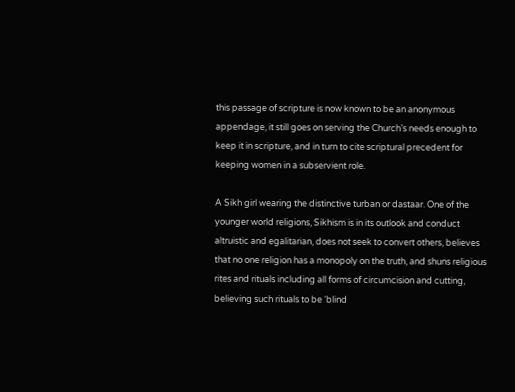this passage of scripture is now known to be an anonymous appendage, it still goes on serving the Church’s needs enough to keep it in scripture, and in turn to cite scriptural precedent for keeping women in a subservient role.

A Sikh girl wearing the distinctive turban or dastaar. One of the younger world religions, Sikhism is in its outlook and conduct altruistic and egalitarian, does not seek to convert others, believes that no one religion has a monopoly on the truth, and shuns religious rites and rituals including all forms of circumcision and cutting, believing such rituals to be ‘blind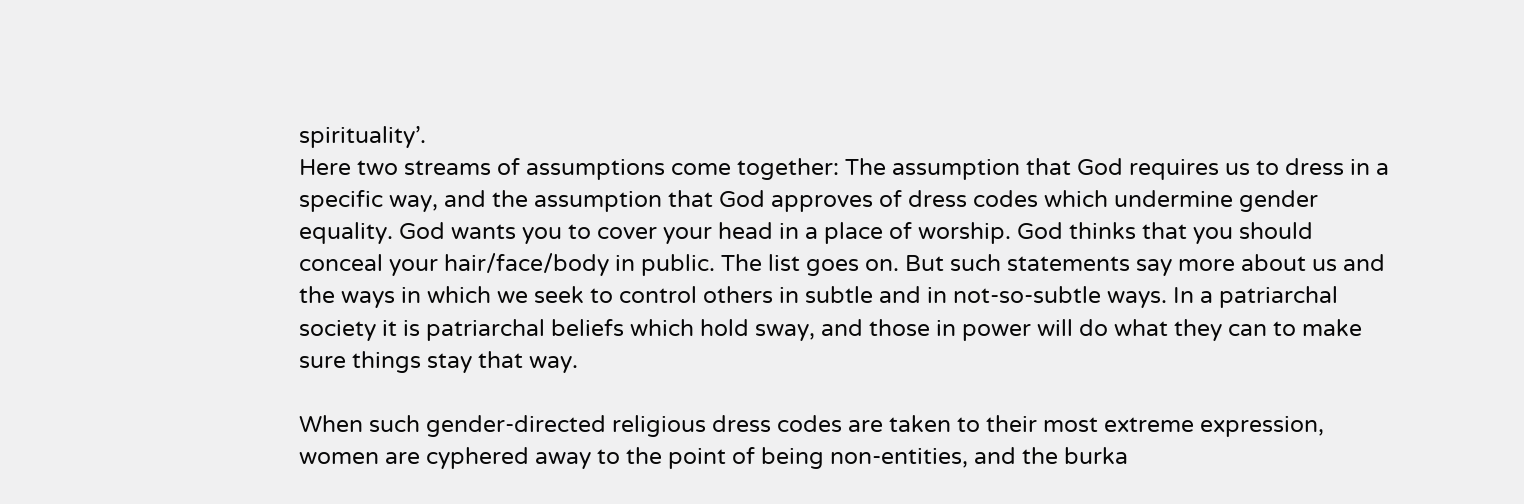spirituality’.
Here two streams of assumptions come together: The assumption that God requires us to dress in a specific way, and the assumption that God approves of dress codes which undermine gender equality. God wants you to cover your head in a place of worship. God thinks that you should conceal your hair/face/body in public. The list goes on. But such statements say more about us and the ways in which we seek to control others in subtle and in not-so-subtle ways. In a patriarchal society it is patriarchal beliefs which hold sway, and those in power will do what they can to make sure things stay that way.

When such gender-directed religious dress codes are taken to their most extreme expression, women are cyphered away to the point of being non-entities, and the burka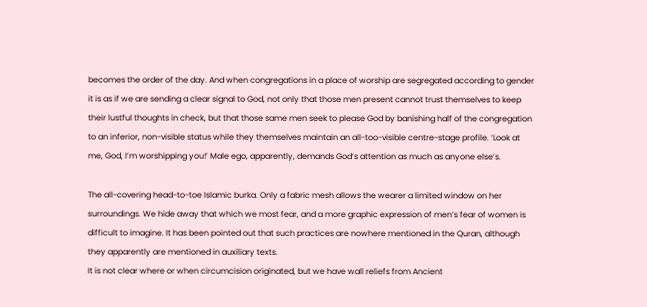becomes the order of the day. And when congregations in a place of worship are segregated according to gender it is as if we are sending a clear signal to God, not only that those men present cannot trust themselves to keep their lustful thoughts in check, but that those same men seek to please God by banishing half of the congregation to an inferior, non-visible status while they themselves maintain an all-too-visible centre-stage profile. ‘Look at me, God, I’m worshipping you!’ Male ego, apparently, demands God’s attention as much as anyone else’s.

The all-covering head-to-toe Islamic burka. Only a fabric mesh allows the wearer a limited window on her surroundings. We hide away that which we most fear, and a more graphic expression of men’s fear of women is difficult to imagine. It has been pointed out that such practices are nowhere mentioned in the Quran, although they apparently are mentioned in auxiliary texts.
It is not clear where or when circumcision originated, but we have wall reliefs from Ancient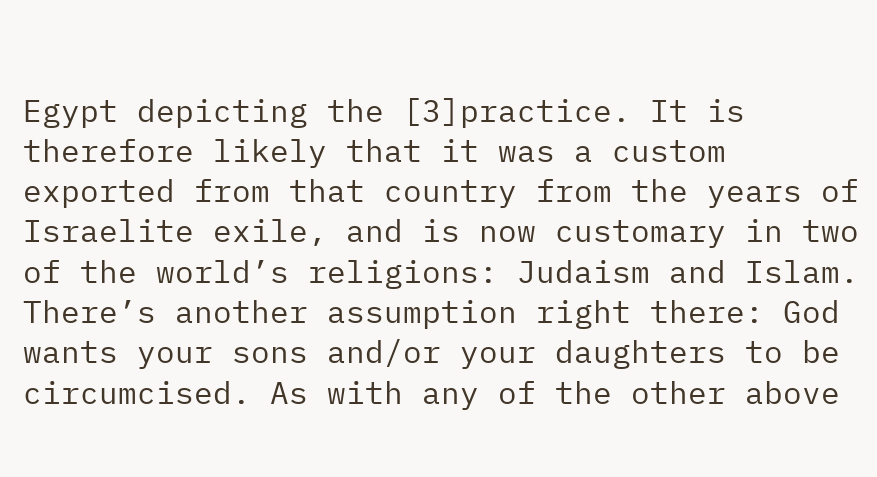Egypt depicting the [3]practice. It is therefore likely that it was a custom exported from that country from the years of Israelite exile, and is now customary in two of the world’s religions: Judaism and Islam. There’s another assumption right there: God wants your sons and/or your daughters to be circumcised. As with any of the other above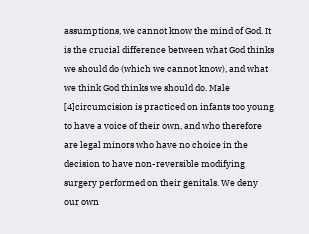assumptions, we cannot know the mind of God. It is the crucial difference between what God thinks we should do (which we cannot know), and what we think God thinks we should do. Male [4]circumcision is practiced on infants too young to have a voice of their own, and who therefore are legal minors who have no choice in the decision to have non-reversible modifying surgery performed on their genitals. We deny our own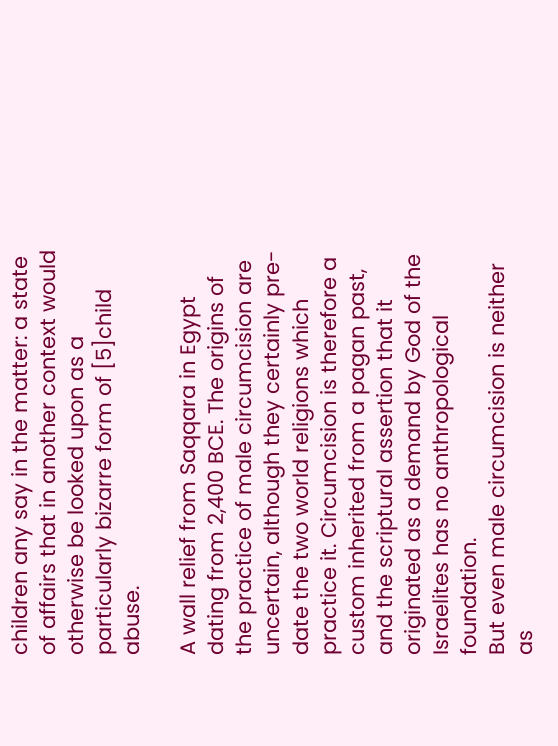children any say in the matter: a state of affairs that in another context would otherwise be looked upon as a particularly bizarre form of [5]child abuse.

A wall relief from Saqqara in Egypt dating from 2,400 BCE. The origins of the practice of male circumcision are uncertain, although they certainly pre-date the two world religions which practice it. Circumcision is therefore a custom inherited from a pagan past, and the scriptural assertion that it originated as a demand by God of the Israelites has no anthropological foundation.
But even male circumcision is neither as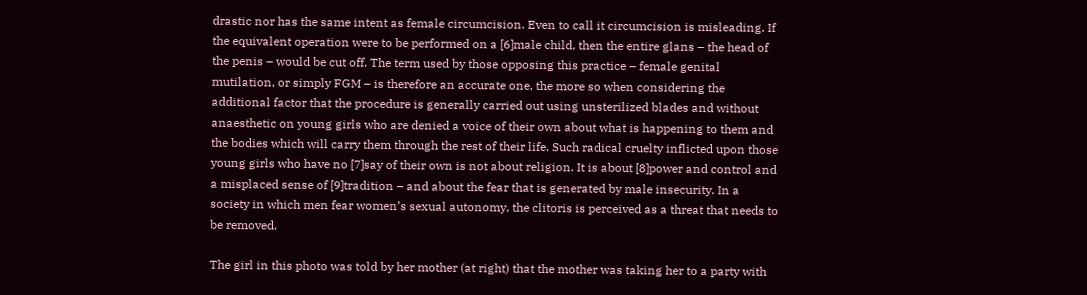drastic nor has the same intent as female circumcision. Even to call it circumcision is misleading. If the equivalent operation were to be performed on a [6]male child, then the entire glans – the head of the penis – would be cut off. The term used by those opposing this practice – female genital mutilation, or simply FGM – is therefore an accurate one, the more so when considering the additional factor that the procedure is generally carried out using unsterilized blades and without anaesthetic on young girls who are denied a voice of their own about what is happening to them and the bodies which will carry them through the rest of their life. Such radical cruelty inflicted upon those young girls who have no [7]say of their own is not about religion. It is about [8]power and control and a misplaced sense of [9]tradition – and about the fear that is generated by male insecurity. In a society in which men fear women’s sexual autonomy, the clitoris is perceived as a threat that needs to be removed.

The girl in this photo was told by her mother (at right) that the mother was taking her to a party with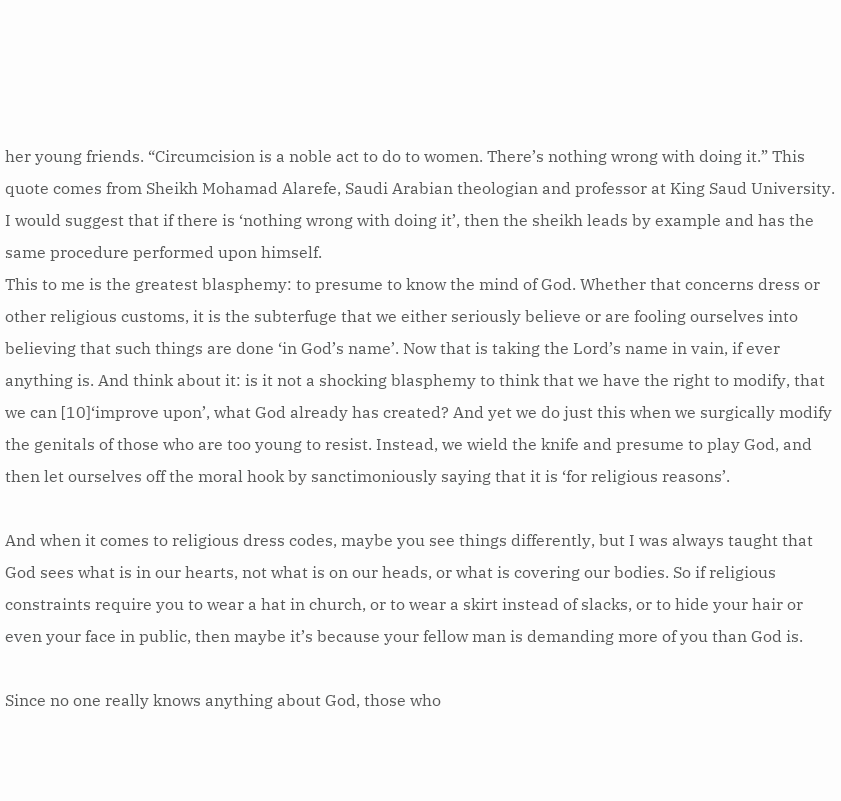her young friends. “Circumcision is a noble act to do to women. There’s nothing wrong with doing it.” This quote comes from Sheikh Mohamad Alarefe, Saudi Arabian theologian and professor at King Saud University. I would suggest that if there is ‘nothing wrong with doing it’, then the sheikh leads by example and has the same procedure performed upon himself.
This to me is the greatest blasphemy: to presume to know the mind of God. Whether that concerns dress or other religious customs, it is the subterfuge that we either seriously believe or are fooling ourselves into believing that such things are done ‘in God’s name’. Now that is taking the Lord’s name in vain, if ever anything is. And think about it: is it not a shocking blasphemy to think that we have the right to modify, that we can [10]‘improve upon’, what God already has created? And yet we do just this when we surgically modify the genitals of those who are too young to resist. Instead, we wield the knife and presume to play God, and then let ourselves off the moral hook by sanctimoniously saying that it is ‘for religious reasons’.

And when it comes to religious dress codes, maybe you see things differently, but I was always taught that God sees what is in our hearts, not what is on our heads, or what is covering our bodies. So if religious constraints require you to wear a hat in church, or to wear a skirt instead of slacks, or to hide your hair or even your face in public, then maybe it’s because your fellow man is demanding more of you than God is.

Since no one really knows anything about God, those who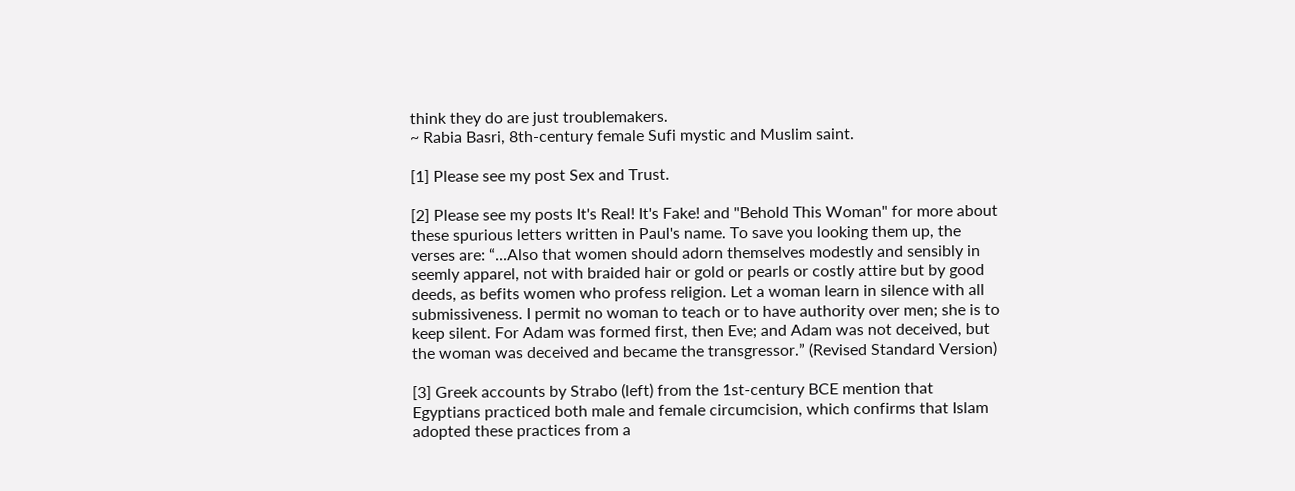think they do are just troublemakers.
~ Rabia Basri, 8th-century female Sufi mystic and Muslim saint.

[1] Please see my post Sex and Trust.

[2] Please see my posts It's Real! It's Fake! and "Behold This Woman" for more about these spurious letters written in Paul's name. To save you looking them up, the verses are: “...Also that women should adorn themselves modestly and sensibly in seemly apparel, not with braided hair or gold or pearls or costly attire but by good deeds, as befits women who profess religion. Let a woman learn in silence with all submissiveness. I permit no woman to teach or to have authority over men; she is to keep silent. For Adam was formed first, then Eve; and Adam was not deceived, but the woman was deceived and became the transgressor.” (Revised Standard Version)

[3] Greek accounts by Strabo (left) from the 1st-century BCE mention that Egyptians practiced both male and female circumcision, which confirms that Islam adopted these practices from a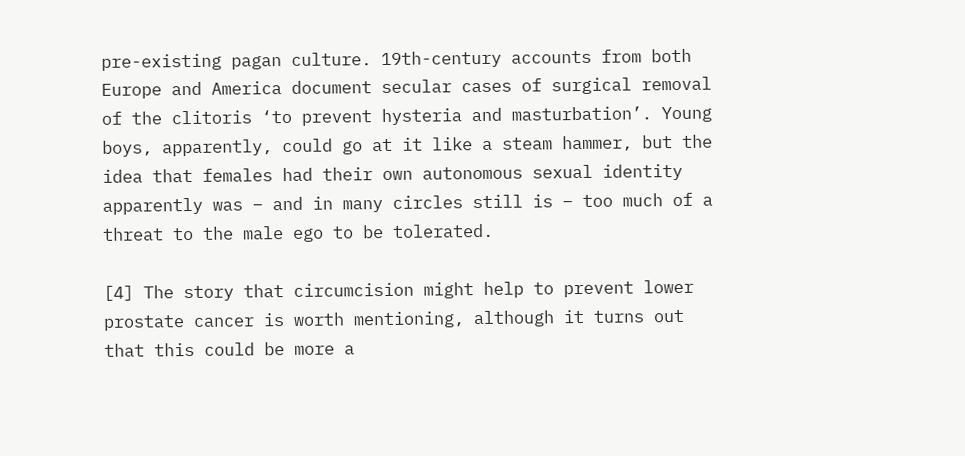pre-existing pagan culture. 19th-century accounts from both Europe and America document secular cases of surgical removal of the clitoris ‘to prevent hysteria and masturbation’. Young boys, apparently, could go at it like a steam hammer, but the idea that females had their own autonomous sexual identity apparently was – and in many circles still is – too much of a threat to the male ego to be tolerated.

[4] The story that circumcision might help to prevent lower prostate cancer is worth mentioning, although it turns out that this could be more a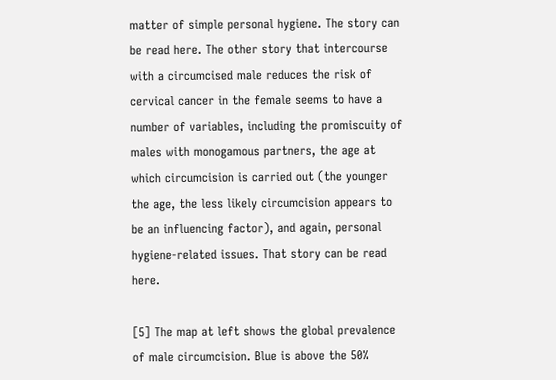matter of simple personal hygiene. The story can be read here. The other story that intercourse with a circumcised male reduces the risk of cervical cancer in the female seems to have a number of variables, including the promiscuity of males with monogamous partners, the age at which circumcision is carried out (the younger the age, the less likely circumcision appears to be an influencing factor), and again, personal hygiene-related issues. That story can be read here.

[5] The map at left shows the global prevalence of male circumcision. Blue is above the 50%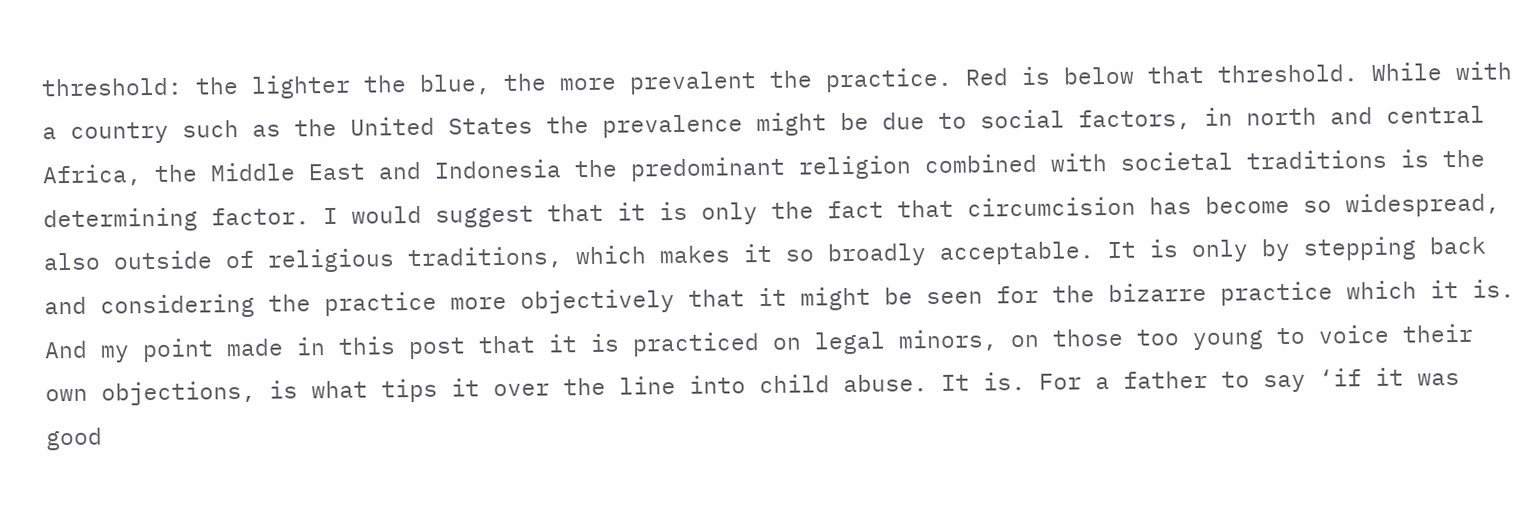threshold: the lighter the blue, the more prevalent the practice. Red is below that threshold. While with a country such as the United States the prevalence might be due to social factors, in north and central Africa, the Middle East and Indonesia the predominant religion combined with societal traditions is the determining factor. I would suggest that it is only the fact that circumcision has become so widespread, also outside of religious traditions, which makes it so broadly acceptable. It is only by stepping back and considering the practice more objectively that it might be seen for the bizarre practice which it is. And my point made in this post that it is practiced on legal minors, on those too young to voice their own objections, is what tips it over the line into child abuse. It is. For a father to say ‘if it was good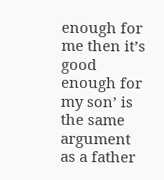enough for me then it’s good enough for my son’ is the same argument as a father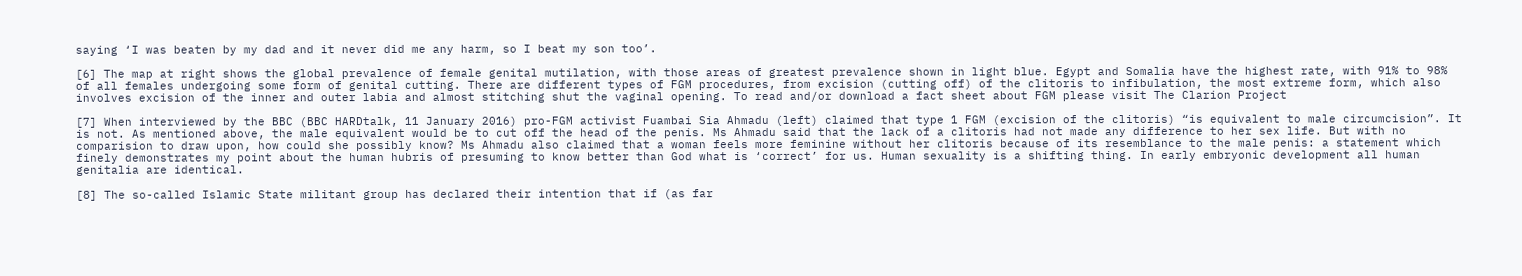saying ‘I was beaten by my dad and it never did me any harm, so I beat my son too’.

[6] The map at right shows the global prevalence of female genital mutilation, with those areas of greatest prevalence shown in light blue. Egypt and Somalia have the highest rate, with 91% to 98% of all females undergoing some form of genital cutting. There are different types of FGM procedures, from excision (cutting off) of the clitoris to infibulation, the most extreme form, which also involves excision of the inner and outer labia and almost stitching shut the vaginal opening. To read and/or download a fact sheet about FGM please visit The Clarion Project

[7] When interviewed by the BBC (BBC HARDtalk, 11 January 2016) pro-FGM activist Fuambai Sia Ahmadu (left) claimed that type 1 FGM (excision of the clitoris) “is equivalent to male circumcision”. It is not. As mentioned above, the male equivalent would be to cut off the head of the penis. Ms Ahmadu said that the lack of a clitoris had not made any difference to her sex life. But with no comparision to draw upon, how could she possibly know? Ms Ahmadu also claimed that a woman feels more feminine without her clitoris because of its resemblance to the male penis: a statement which finely demonstrates my point about the human hubris of presuming to know better than God what is ‘correct’ for us. Human sexuality is a shifting thing. In early embryonic development all human genitalia are identical.

[8] The so-called Islamic State militant group has declared their intention that if (as far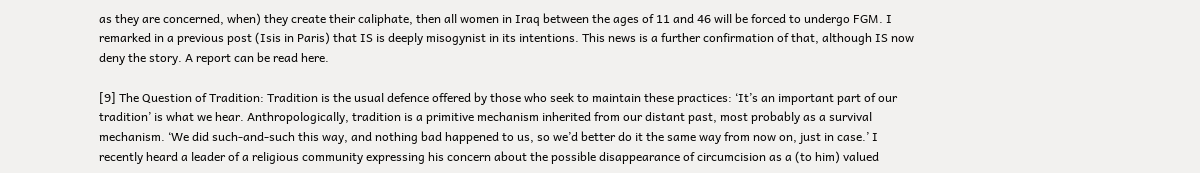as they are concerned, when) they create their caliphate, then all women in Iraq between the ages of 11 and 46 will be forced to undergo FGM. I remarked in a previous post (Isis in Paris) that IS is deeply misogynist in its intentions. This news is a further confirmation of that, although IS now deny the story. A report can be read here.

[9] The Question of Tradition: Tradition is the usual defence offered by those who seek to maintain these practices: ‘It’s an important part of our tradition’ is what we hear. Anthropologically, tradition is a primitive mechanism inherited from our distant past, most probably as a survival mechanism. ‘We did such-and-such this way, and nothing bad happened to us, so we’d better do it the same way from now on, just in case.’ I recently heard a leader of a religious community expressing his concern about the possible disappearance of circumcision as a (to him) valued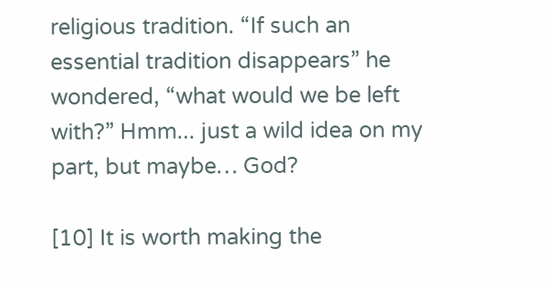religious tradition. “If such an essential tradition disappears” he wondered, “what would we be left with?” Hmm... just a wild idea on my part, but maybe… God?

[10] It is worth making the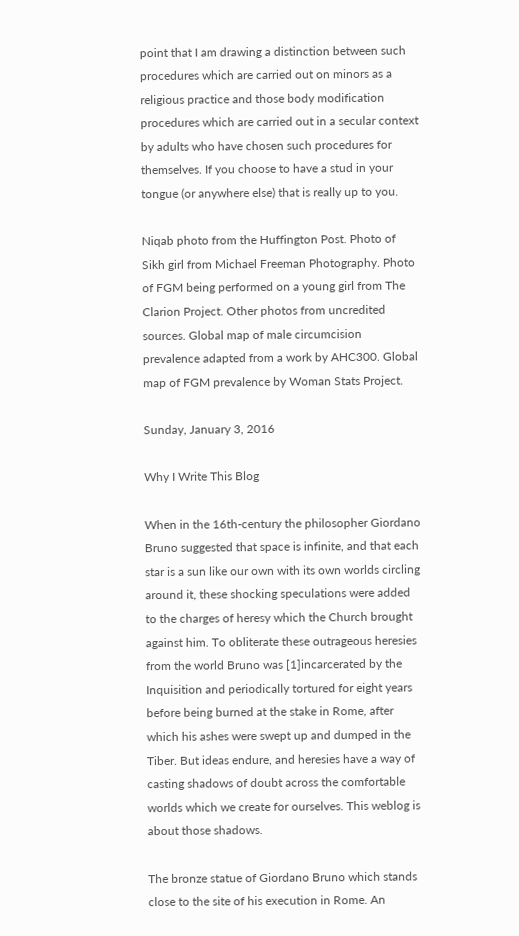point that I am drawing a distinction between such procedures which are carried out on minors as a religious practice and those body modification procedures which are carried out in a secular context by adults who have chosen such procedures for themselves. If you choose to have a stud in your tongue (or anywhere else) that is really up to you.

Niqab photo from the Huffington Post. Photo of Sikh girl from Michael Freeman Photography. Photo of FGM being performed on a young girl from The Clarion Project. Other photos from uncredited sources. Global map of male circumcision prevalence adapted from a work by AHC300. Global map of FGM prevalence by Woman Stats Project.

Sunday, January 3, 2016

Why I Write This Blog

When in the 16th-century the philosopher Giordano Bruno suggested that space is infinite, and that each star is a sun like our own with its own worlds circling around it, these shocking speculations were added to the charges of heresy which the Church brought against him. To obliterate these outrageous heresies from the world Bruno was [1]incarcerated by the Inquisition and periodically tortured for eight years before being burned at the stake in Rome, after which his ashes were swept up and dumped in the Tiber. But ideas endure, and heresies have a way of casting shadows of doubt across the comfortable worlds which we create for ourselves. This weblog is about those shadows.

The bronze statue of Giordano Bruno which stands close to the site of his execution in Rome. An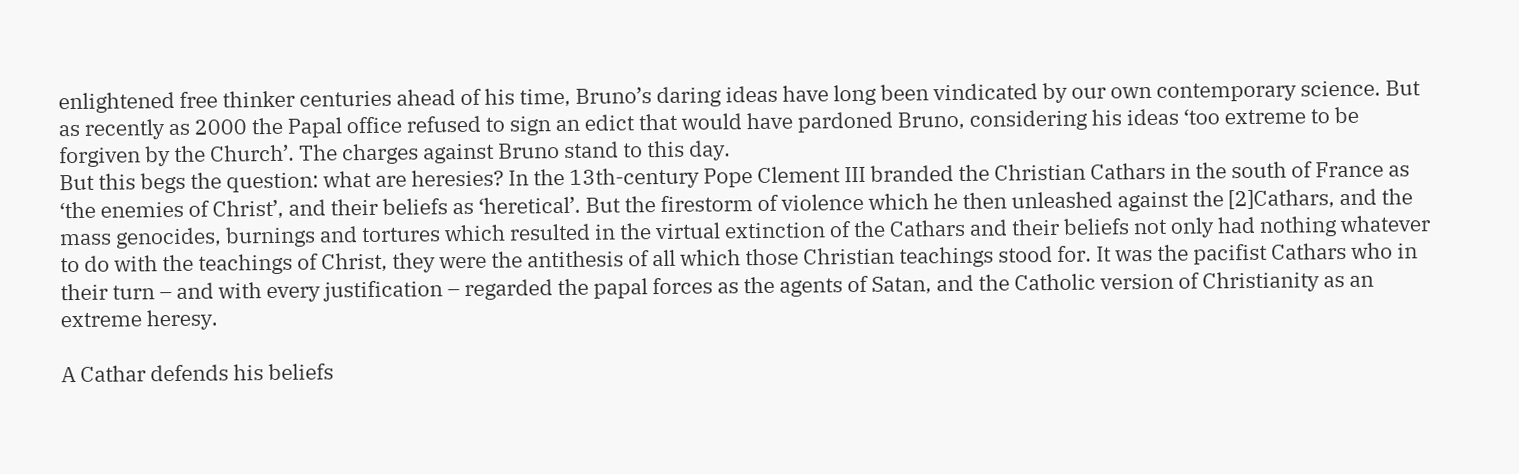enlightened free thinker centuries ahead of his time, Bruno’s daring ideas have long been vindicated by our own contemporary science. But as recently as 2000 the Papal office refused to sign an edict that would have pardoned Bruno, considering his ideas ‘too extreme to be forgiven by the Church’. The charges against Bruno stand to this day.
But this begs the question: what are heresies? In the 13th-century Pope Clement III branded the Christian Cathars in the south of France as ‘the enemies of Christ’, and their beliefs as ‘heretical’. But the firestorm of violence which he then unleashed against the [2]Cathars, and the mass genocides, burnings and tortures which resulted in the virtual extinction of the Cathars and their beliefs not only had nothing whatever to do with the teachings of Christ, they were the antithesis of all which those Christian teachings stood for. It was the pacifist Cathars who in their turn – and with every justification – regarded the papal forces as the agents of Satan, and the Catholic version of Christianity as an extreme heresy.

A Cathar defends his beliefs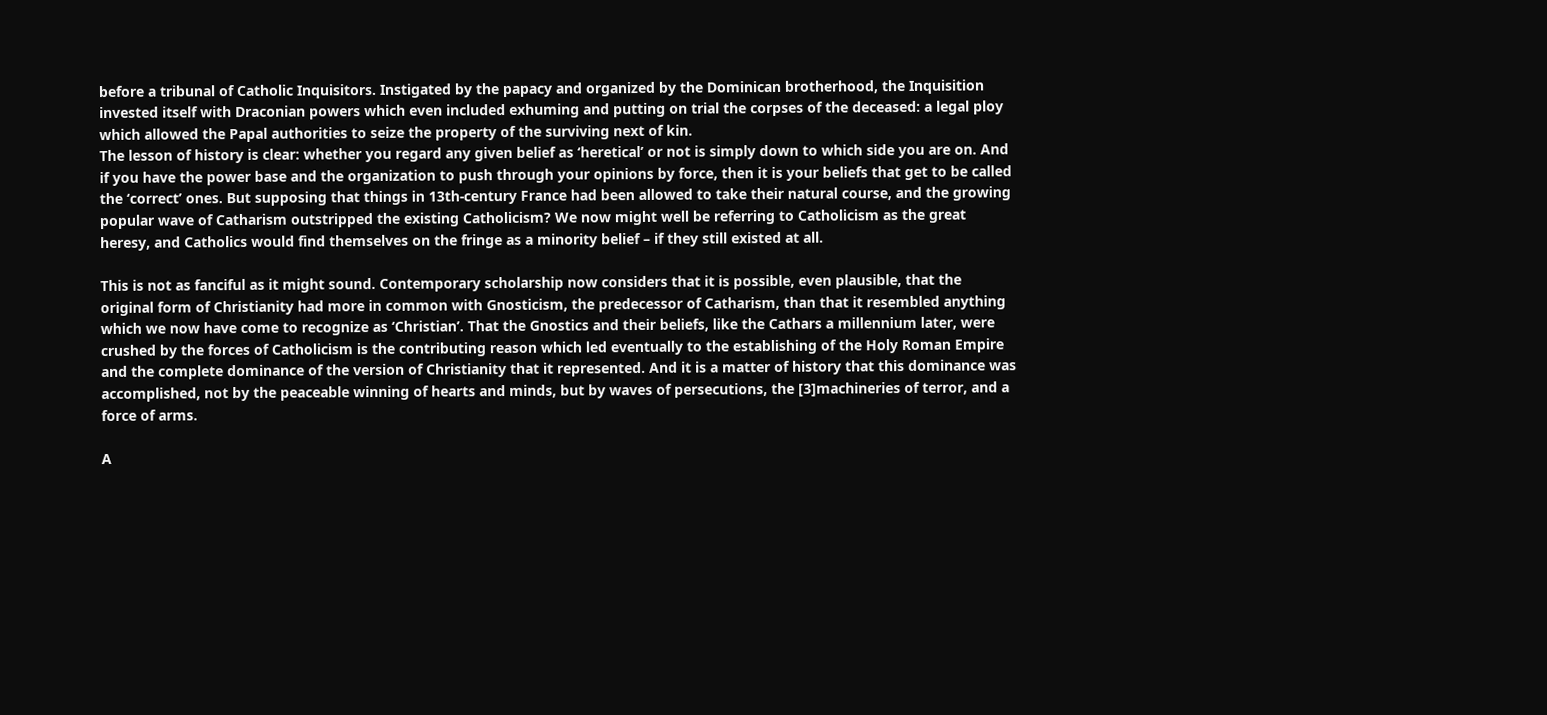before a tribunal of Catholic Inquisitors. Instigated by the papacy and organized by the Dominican brotherhood, the Inquisition invested itself with Draconian powers which even included exhuming and putting on trial the corpses of the deceased: a legal ploy which allowed the Papal authorities to seize the property of the surviving next of kin.
The lesson of history is clear: whether you regard any given belief as ‘heretical’ or not is simply down to which side you are on. And if you have the power base and the organization to push through your opinions by force, then it is your beliefs that get to be called the ‘correct’ ones. But supposing that things in 13th-century France had been allowed to take their natural course, and the growing popular wave of Catharism outstripped the existing Catholicism? We now might well be referring to Catholicism as the great heresy, and Catholics would find themselves on the fringe as a minority belief – if they still existed at all.

This is not as fanciful as it might sound. Contemporary scholarship now considers that it is possible, even plausible, that the original form of Christianity had more in common with Gnosticism, the predecessor of Catharism, than that it resembled anything which we now have come to recognize as ‘Christian’. That the Gnostics and their beliefs, like the Cathars a millennium later, were crushed by the forces of Catholicism is the contributing reason which led eventually to the establishing of the Holy Roman Empire and the complete dominance of the version of Christianity that it represented. And it is a matter of history that this dominance was accomplished, not by the peaceable winning of hearts and minds, but by waves of persecutions, the [3]machineries of terror, and a force of arms.

A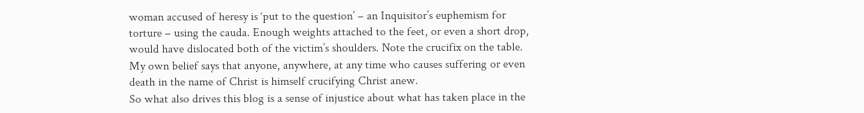woman accused of heresy is ‘put to the question’ – an Inquisitor’s euphemism for torture – using the cauda. Enough weights attached to the feet, or even a short drop, would have dislocated both of the victim’s shoulders. Note the crucifix on the table. My own belief says that anyone, anywhere, at any time who causes suffering or even death in the name of Christ is himself crucifying Christ anew.
So what also drives this blog is a sense of injustice about what has taken place in the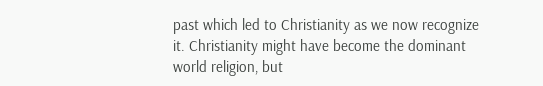past which led to Christianity as we now recognize it. Christianity might have become the dominant world religion, but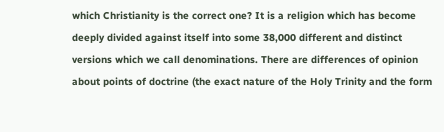which Christianity is the correct one? It is a religion which has become deeply divided against itself into some 38,000 different and distinct versions which we call denominations. There are differences of opinion about points of doctrine (the exact nature of the Holy Trinity and the form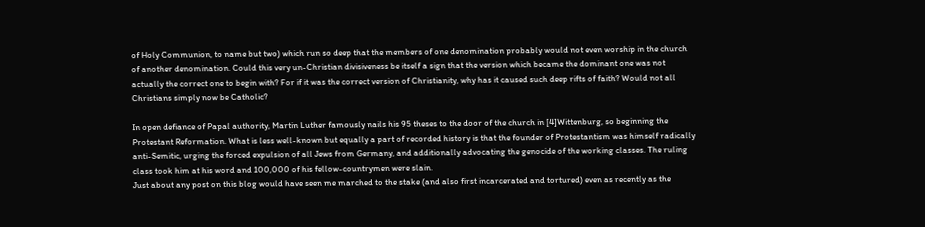of Holy Communion, to name but two) which run so deep that the members of one denomination probably would not even worship in the church of another denomination. Could this very un-Christian divisiveness be itself a sign that the version which became the dominant one was not actually the correct one to begin with? For if it was the correct version of Christianity, why has it caused such deep rifts of faith? Would not all Christians simply now be Catholic?

In open defiance of Papal authority, Martin Luther famously nails his 95 theses to the door of the church in [4]Wittenburg, so beginning the Protestant Reformation. What is less well-known but equally a part of recorded history is that the founder of Protestantism was himself radically anti-Semitic, urging the forced expulsion of all Jews from Germany, and additionally advocating the genocide of the working classes. The ruling class took him at his word and 100,000 of his fellow-countrymen were slain.
Just about any post on this blog would have seen me marched to the stake (and also first incarcerated and tortured) even as recently as the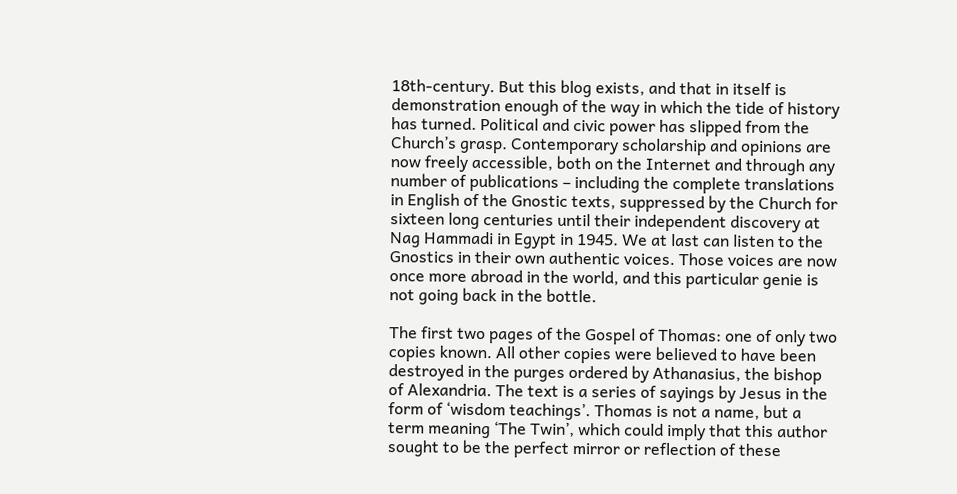18th-century. But this blog exists, and that in itself is demonstration enough of the way in which the tide of history has turned. Political and civic power has slipped from the Church’s grasp. Contemporary scholarship and opinions are now freely accessible, both on the Internet and through any number of publications – including the complete translations in English of the Gnostic texts, suppressed by the Church for sixteen long centuries until their independent discovery at Nag Hammadi in Egypt in 1945. We at last can listen to the Gnostics in their own authentic voices. Those voices are now once more abroad in the world, and this particular genie is not going back in the bottle.

The first two pages of the Gospel of Thomas: one of only two copies known. All other copies were believed to have been destroyed in the purges ordered by Athanasius, the bishop of Alexandria. The text is a series of sayings by Jesus in the form of ‘wisdom teachings’. Thomas is not a name, but a term meaning ‘The Twin’, which could imply that this author sought to be the perfect mirror or reflection of these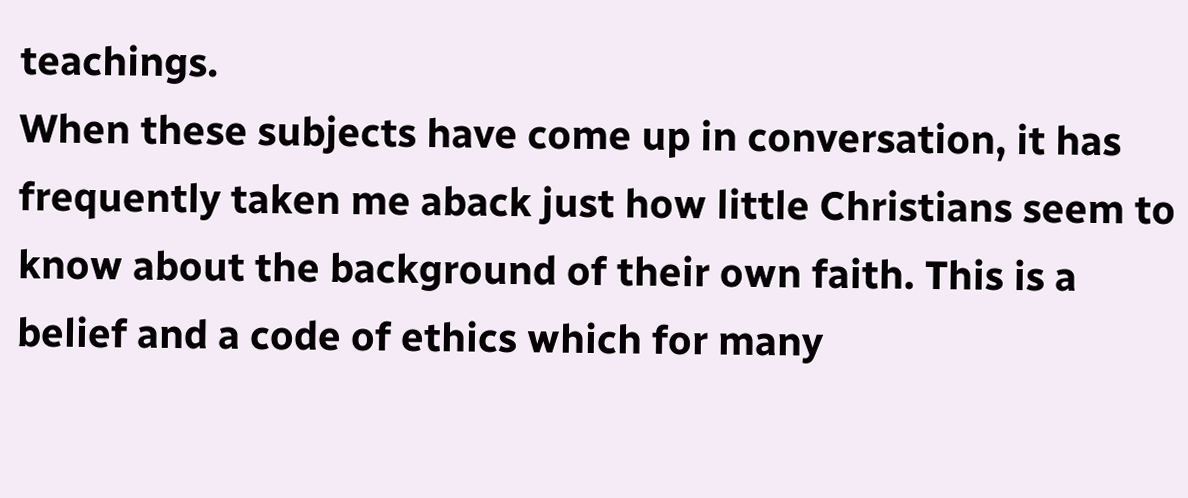teachings.
When these subjects have come up in conversation, it has frequently taken me aback just how little Christians seem to know about the background of their own faith. This is a belief and a code of ethics which for many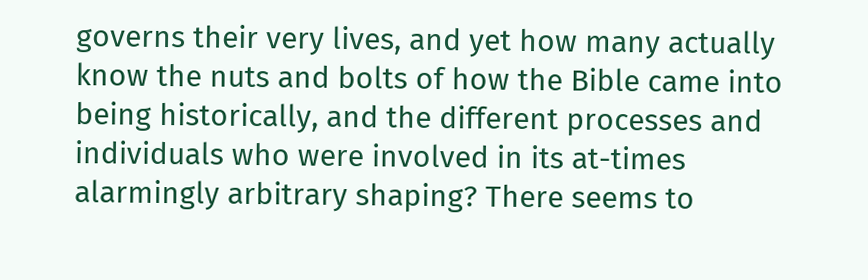governs their very lives, and yet how many actually know the nuts and bolts of how the Bible came into being historically, and the different processes and individuals who were involved in its at-times alarmingly arbitrary shaping? There seems to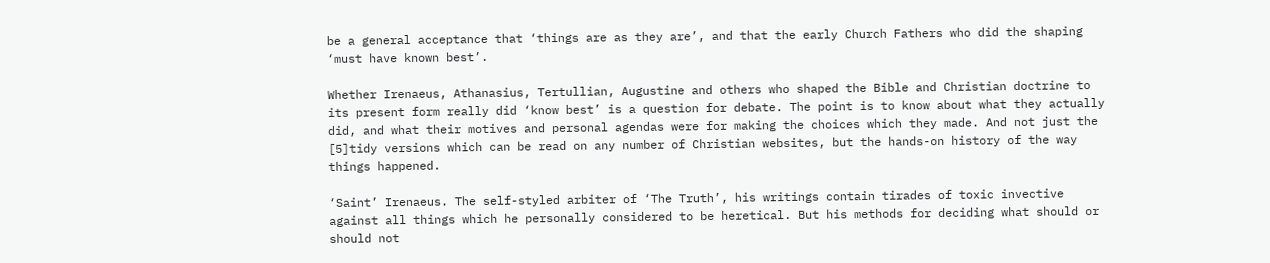be a general acceptance that ‘things are as they are’, and that the early Church Fathers who did the shaping ‘must have known best’.

Whether Irenaeus, Athanasius, Tertullian, Augustine and others who shaped the Bible and Christian doctrine to its present form really did ‘know best’ is a question for debate. The point is to know about what they actually did, and what their motives and personal agendas were for making the choices which they made. And not just the [5]tidy versions which can be read on any number of Christian websites, but the hands-on history of the way things happened.

‘Saint’ Irenaeus. The self-styled arbiter of ‘The Truth’, his writings contain tirades of toxic invective against all things which he personally considered to be heretical. But his methods for deciding what should or should not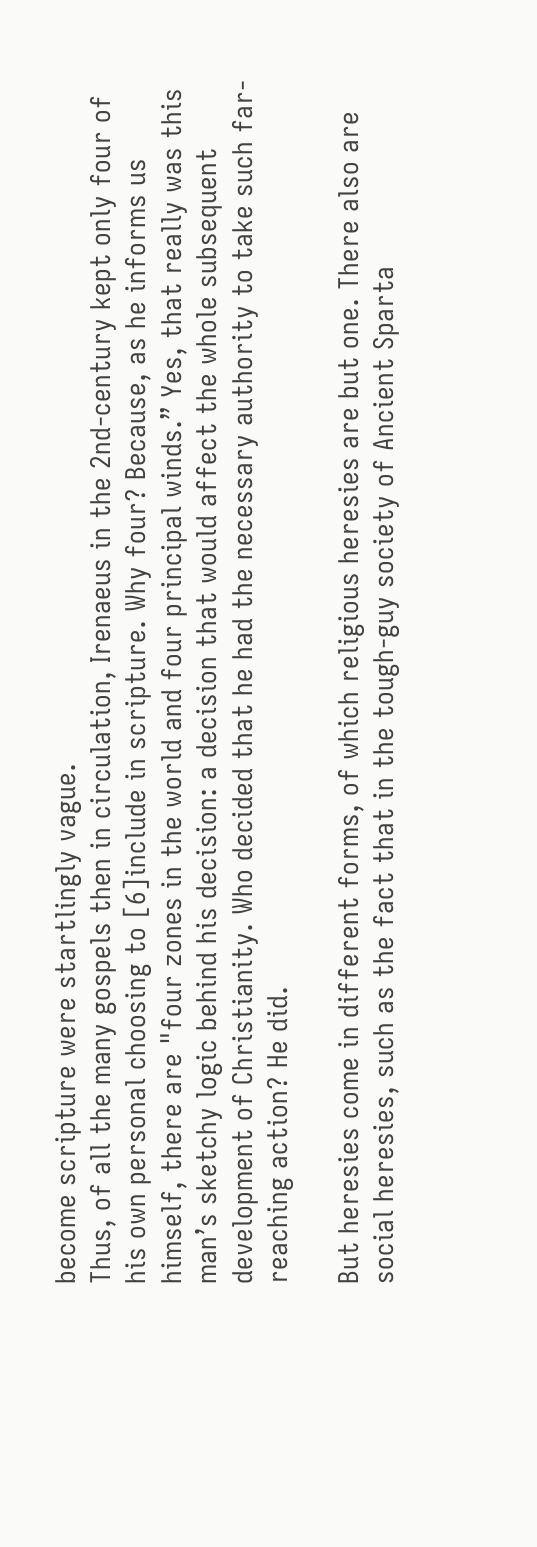become scripture were startlingly vague.
Thus, of all the many gospels then in circulation, Irenaeus in the 2nd-century kept only four of his own personal choosing to [6]include in scripture. Why four? Because, as he informs us himself, there are "four zones in the world and four principal winds.” Yes, that really was this man’s sketchy logic behind his decision: a decision that would affect the whole subsequent development of Christianity. Who decided that he had the necessary authority to take such far-reaching action? He did.

But heresies come in different forms, of which religious heresies are but one. There also are social heresies, such as the fact that in the tough-guy society of Ancient Sparta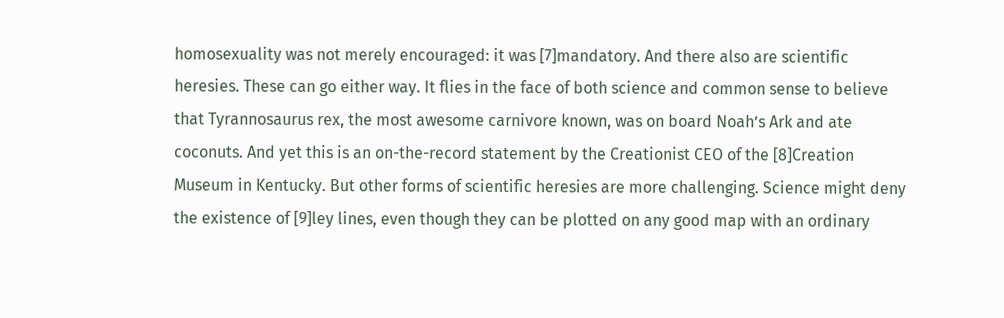homosexuality was not merely encouraged: it was [7]mandatory. And there also are scientific heresies. These can go either way. It flies in the face of both science and common sense to believe that Tyrannosaurus rex, the most awesome carnivore known, was on board Noah’s Ark and ate coconuts. And yet this is an on-the-record statement by the Creationist CEO of the [8]Creation Museum in Kentucky. But other forms of scientific heresies are more challenging. Science might deny the existence of [9]ley lines, even though they can be plotted on any good map with an ordinary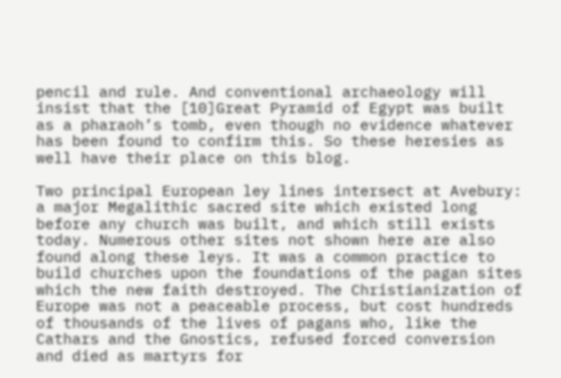pencil and rule. And conventional archaeology will insist that the [10]Great Pyramid of Egypt was built as a pharaoh’s tomb, even though no evidence whatever has been found to confirm this. So these heresies as well have their place on this blog.

Two principal European ley lines intersect at Avebury: a major Megalithic sacred site which existed long before any church was built, and which still exists today. Numerous other sites not shown here are also found along these leys. It was a common practice to build churches upon the foundations of the pagan sites which the new faith destroyed. The Christianization of Europe was not a peaceable process, but cost hundreds of thousands of the lives of pagans who, like the Cathars and the Gnostics, refused forced conversion and died as martyrs for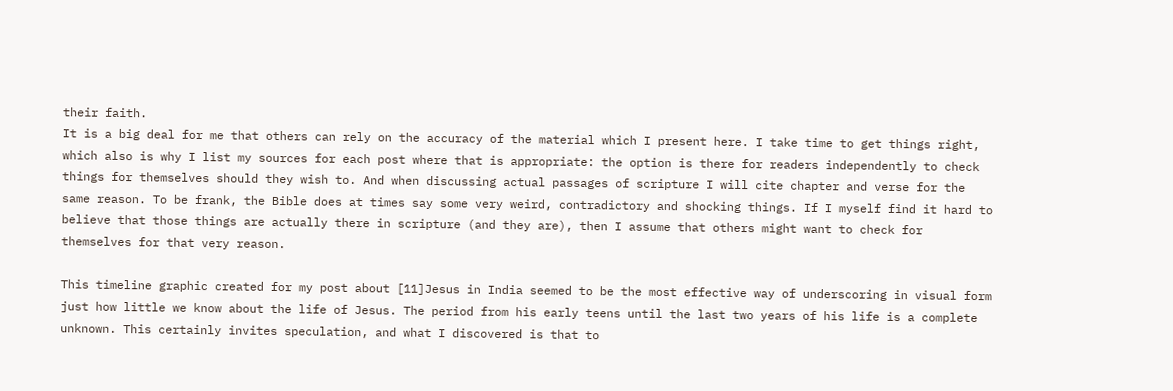their faith.
It is a big deal for me that others can rely on the accuracy of the material which I present here. I take time to get things right, which also is why I list my sources for each post where that is appropriate: the option is there for readers independently to check things for themselves should they wish to. And when discussing actual passages of scripture I will cite chapter and verse for the same reason. To be frank, the Bible does at times say some very weird, contradictory and shocking things. If I myself find it hard to believe that those things are actually there in scripture (and they are), then I assume that others might want to check for themselves for that very reason.

This timeline graphic created for my post about [11]Jesus in India seemed to be the most effective way of underscoring in visual form just how little we know about the life of Jesus. The period from his early teens until the last two years of his life is a complete unknown. This certainly invites speculation, and what I discovered is that to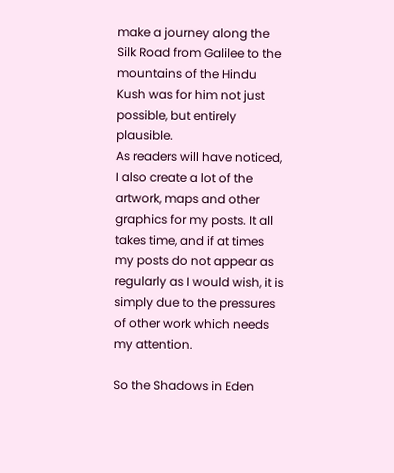make a journey along the Silk Road from Galilee to the mountains of the Hindu Kush was for him not just possible, but entirely plausible.
As readers will have noticed, I also create a lot of the artwork, maps and other graphics for my posts. It all takes time, and if at times my posts do not appear as regularly as I would wish, it is simply due to the pressures of other work which needs my attention.

So the Shadows in Eden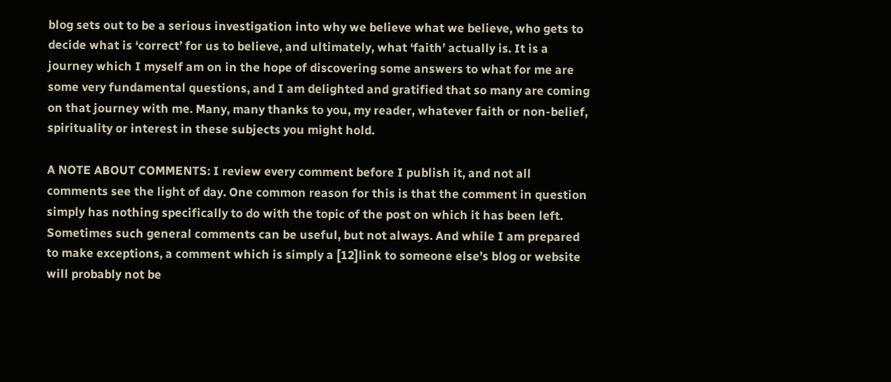blog sets out to be a serious investigation into why we believe what we believe, who gets to decide what is ‘correct’ for us to believe, and ultimately, what ‘faith’ actually is. It is a journey which I myself am on in the hope of discovering some answers to what for me are some very fundamental questions, and I am delighted and gratified that so many are coming on that journey with me. Many, many thanks to you, my reader, whatever faith or non-belief, spirituality or interest in these subjects you might hold.

A NOTE ABOUT COMMENTS: I review every comment before I publish it, and not all comments see the light of day. One common reason for this is that the comment in question simply has nothing specifically to do with the topic of the post on which it has been left. Sometimes such general comments can be useful, but not always. And while I am prepared to make exceptions, a comment which is simply a [12]link to someone else’s blog or website will probably not be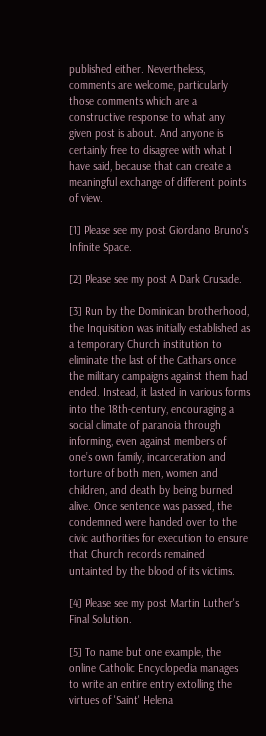published either. Nevertheless, comments are welcome, particularly those comments which are a constructive response to what any given post is about. And anyone is certainly free to disagree with what I have said, because that can create a meaningful exchange of different points of view.

[1] Please see my post Giordano Bruno's Infinite Space.

[2] Please see my post A Dark Crusade.

[3] Run by the Dominican brotherhood, the Inquisition was initially established as a temporary Church institution to eliminate the last of the Cathars once the military campaigns against them had ended. Instead, it lasted in various forms into the 18th-century, encouraging a social climate of paranoia through informing, even against members of one’s own family, incarceration and torture of both men, women and children, and death by being burned alive. Once sentence was passed, the condemned were handed over to the civic authorities for execution to ensure that Church records remained untainted by the blood of its victims.

[4] Please see my post Martin Luther's Final Solution.

[5] To name but one example, the online Catholic Encyclopedia manages to write an entire entry extolling the virtues of 'Saint' Helena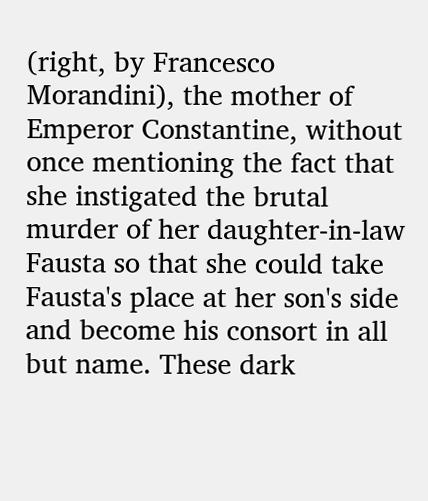(right, by Francesco Morandini), the mother of Emperor Constantine, without once mentioning the fact that she instigated the brutal murder of her daughter-in-law Fausta so that she could take Fausta's place at her son's side and become his consort in all but name. These dark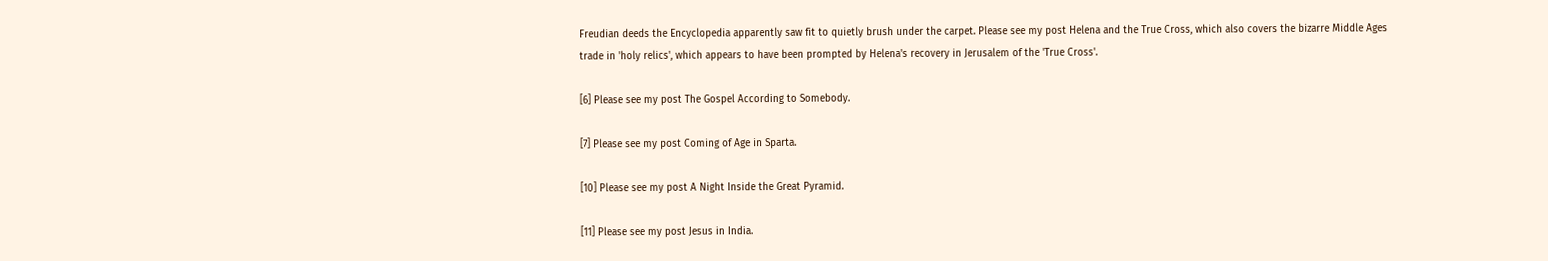Freudian deeds the Encyclopedia apparently saw fit to quietly brush under the carpet. Please see my post Helena and the True Cross, which also covers the bizarre Middle Ages trade in 'holy relics', which appears to have been prompted by Helena's recovery in Jerusalem of the 'True Cross'.

[6] Please see my post The Gospel According to Somebody.

[7] Please see my post Coming of Age in Sparta.

[10] Please see my post A Night Inside the Great Pyramid.

[11] Please see my post Jesus in India.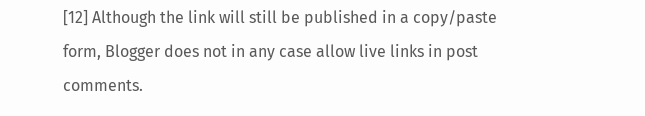[12] Although the link will still be published in a copy/paste form, Blogger does not in any case allow live links in post comments.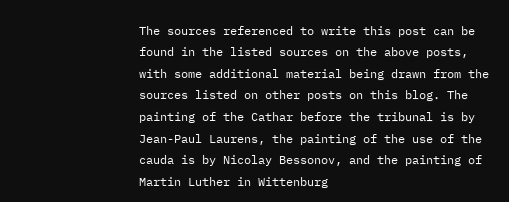The sources referenced to write this post can be found in the listed sources on the above posts, with some additional material being drawn from the sources listed on other posts on this blog. The painting of the Cathar before the tribunal is by Jean-Paul Laurens, the painting of the use of the cauda is by Nicolay Bessonov, and the painting of Martin Luther in Wittenburg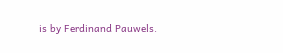is by Ferdinand Pauwels.